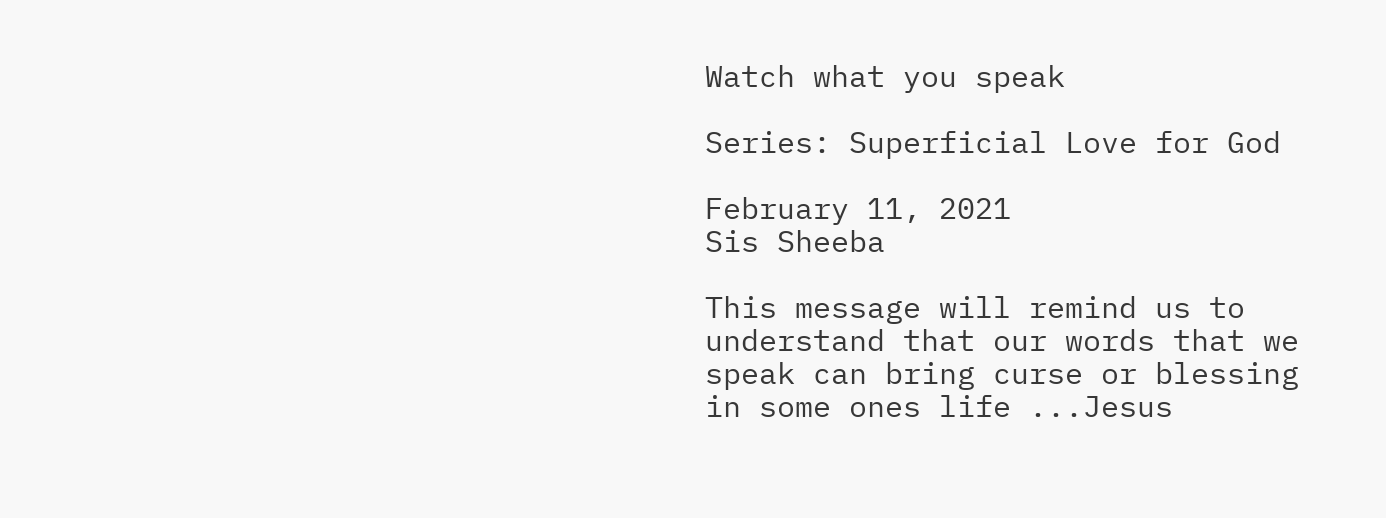Watch what you speak

Series: Superficial Love for God

February 11, 2021
Sis Sheeba

This message will remind us to understand that our words that we speak can bring curse or blessing in some ones life ...Jesus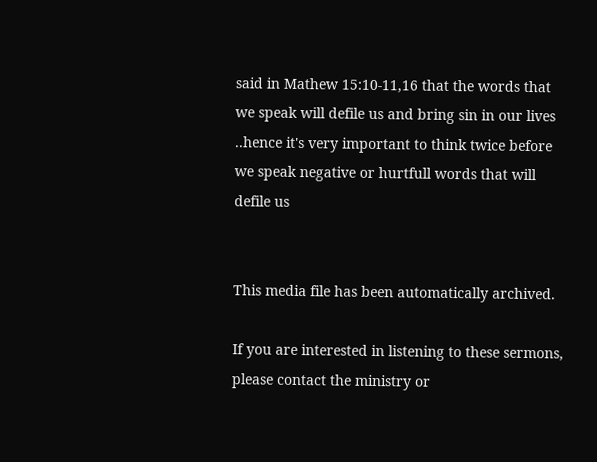said in Mathew 15:10-11,16 that the words that we speak will defile us and bring sin in our lives ..hence it's very important to think twice before we speak negative or hurtfull words that will defile us


This media file has been automatically archived.

If you are interested in listening to these sermons, please contact the ministry or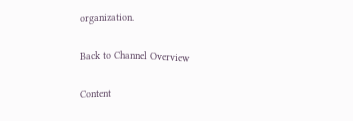organization.

Back to Channel Overview

Content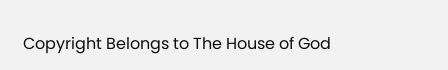Copyright Belongs to The House of God